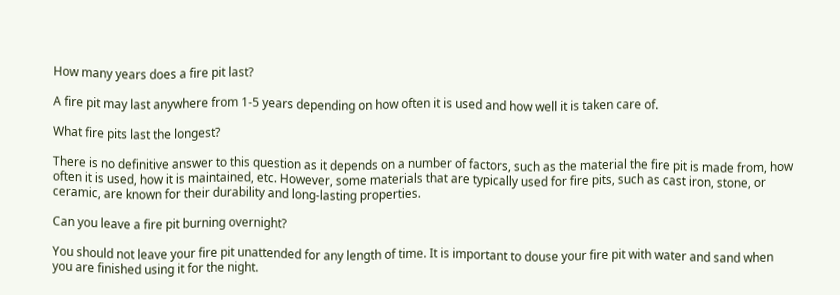How many years does a fire pit last?

A fire pit may last anywhere from 1-5 years depending on how often it is used and how well it is taken care of.

What fire pits last the longest?

There is no definitive answer to this question as it depends on a number of factors, such as the material the fire pit is made from, how often it is used, how it is maintained, etc. However, some materials that are typically used for fire pits, such as cast iron, stone, or ceramic, are known for their durability and long-lasting properties.

Can you leave a fire pit burning overnight?

You should not leave your fire pit unattended for any length of time. It is important to douse your fire pit with water and sand when you are finished using it for the night.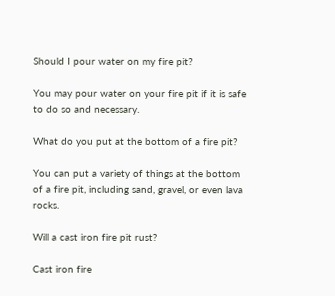Should I pour water on my fire pit?

You may pour water on your fire pit if it is safe to do so and necessary.

What do you put at the bottom of a fire pit?

You can put a variety of things at the bottom of a fire pit, including sand, gravel, or even lava rocks.

Will a cast iron fire pit rust?

Cast iron fire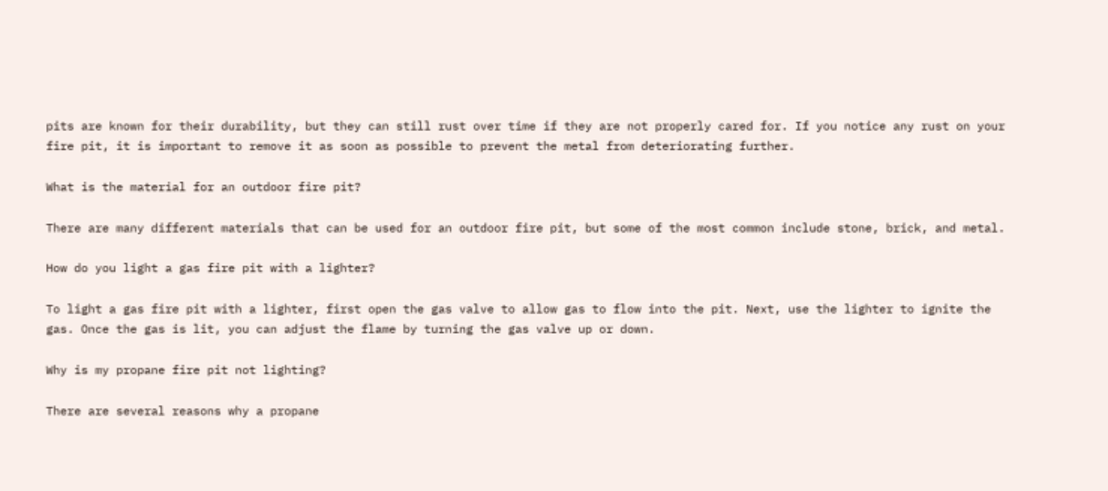pits are known for their durability, but they can still rust over time if they are not properly cared for. If you notice any rust on your fire pit, it is important to remove it as soon as possible to prevent the metal from deteriorating further.

What is the material for an outdoor fire pit?

There are many different materials that can be used for an outdoor fire pit, but some of the most common include stone, brick, and metal.

How do you light a gas fire pit with a lighter?

To light a gas fire pit with a lighter, first open the gas valve to allow gas to flow into the pit. Next, use the lighter to ignite the gas. Once the gas is lit, you can adjust the flame by turning the gas valve up or down.

Why is my propane fire pit not lighting?

There are several reasons why a propane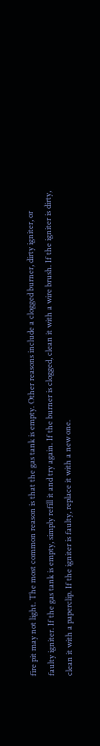fire pit may not light. The most common reason is that the gas tank is empty. Other reasons include a clogged burner, dirty igniter, or faulty igniter. If the gas tank is empty, simply refill it and try again. If the burner is clogged, clean it with a wire brush. If the igniter is dirty, clean it with a paperclip. If the igniter is faulty, replace it with a new one.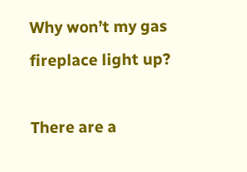Why won’t my gas fireplace light up?

There are a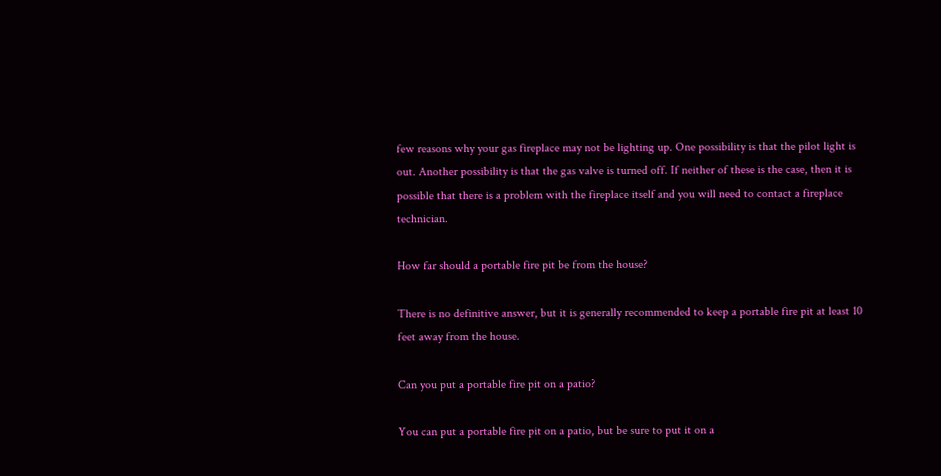few reasons why your gas fireplace may not be lighting up. One possibility is that the pilot light is out. Another possibility is that the gas valve is turned off. If neither of these is the case, then it is possible that there is a problem with the fireplace itself and you will need to contact a fireplace technician.

How far should a portable fire pit be from the house?

There is no definitive answer, but it is generally recommended to keep a portable fire pit at least 10 feet away from the house.

Can you put a portable fire pit on a patio?

You can put a portable fire pit on a patio, but be sure to put it on a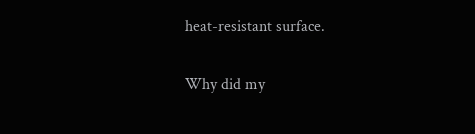heat-resistant surface.

Why did my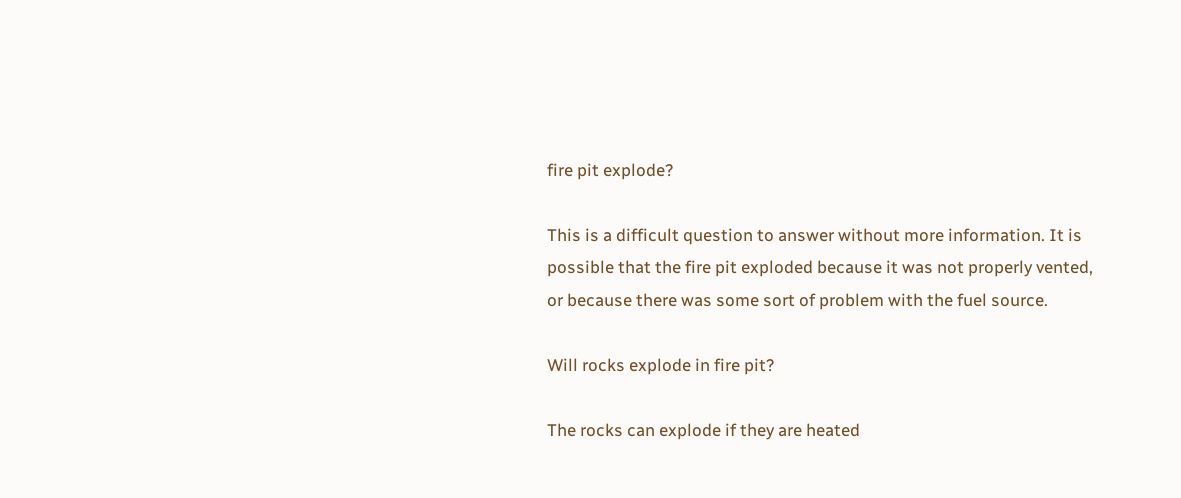fire pit explode?

This is a difficult question to answer without more information. It is possible that the fire pit exploded because it was not properly vented, or because there was some sort of problem with the fuel source.

Will rocks explode in fire pit?

The rocks can explode if they are heated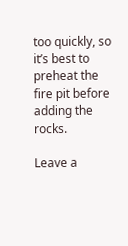too quickly, so it’s best to preheat the fire pit before adding the rocks.

Leave a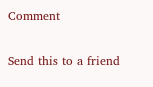Comment

Send this to a friend